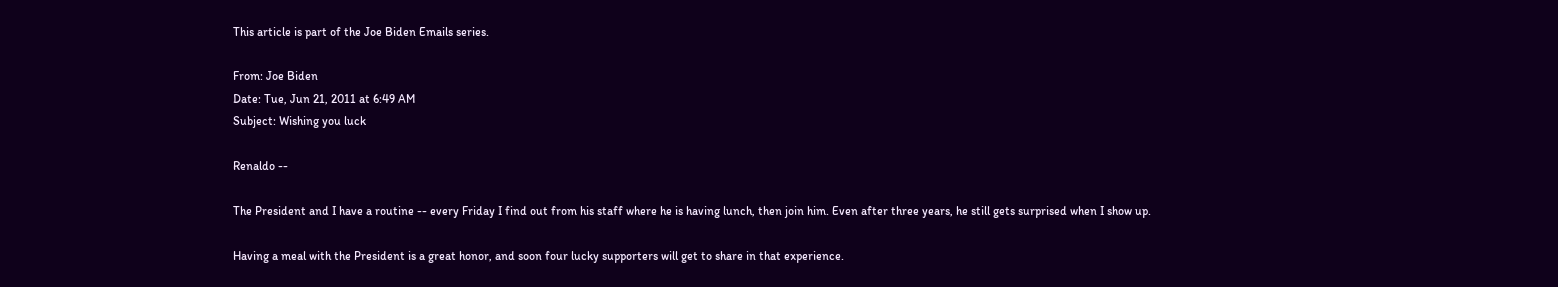This article is part of the Joe Biden Emails series.

From: Joe Biden
Date: Tue, Jun 21, 2011 at 6:49 AM
Subject: Wishing you luck

Renaldo --

The President and I have a routine -- every Friday I find out from his staff where he is having lunch, then join him. Even after three years, he still gets surprised when I show up.

Having a meal with the President is a great honor, and soon four lucky supporters will get to share in that experience.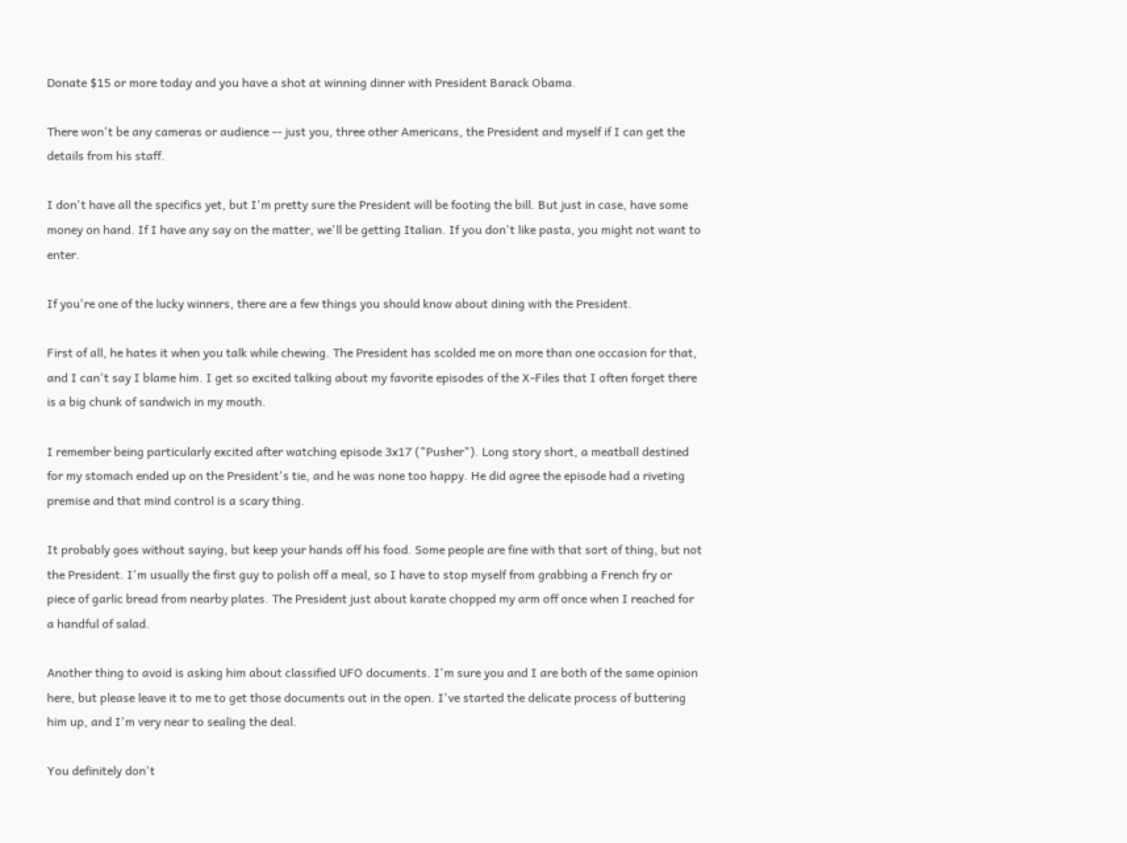Donate $15 or more today and you have a shot at winning dinner with President Barack Obama.

There won't be any cameras or audience -- just you, three other Americans, the President and myself if I can get the details from his staff.

I don't have all the specifics yet, but I'm pretty sure the President will be footing the bill. But just in case, have some money on hand. If I have any say on the matter, we'll be getting Italian. If you don't like pasta, you might not want to enter.

If you're one of the lucky winners, there are a few things you should know about dining with the President.

First of all, he hates it when you talk while chewing. The President has scolded me on more than one occasion for that, and I can't say I blame him. I get so excited talking about my favorite episodes of the X-Files that I often forget there is a big chunk of sandwich in my mouth.

I remember being particularly excited after watching episode 3x17 ("Pusher"). Long story short, a meatball destined for my stomach ended up on the President's tie, and he was none too happy. He did agree the episode had a riveting premise and that mind control is a scary thing.

It probably goes without saying, but keep your hands off his food. Some people are fine with that sort of thing, but not the President. I'm usually the first guy to polish off a meal, so I have to stop myself from grabbing a French fry or piece of garlic bread from nearby plates. The President just about karate chopped my arm off once when I reached for a handful of salad.

Another thing to avoid is asking him about classified UFO documents. I'm sure you and I are both of the same opinion here, but please leave it to me to get those documents out in the open. I've started the delicate process of buttering him up, and I'm very near to sealing the deal.

You definitely don't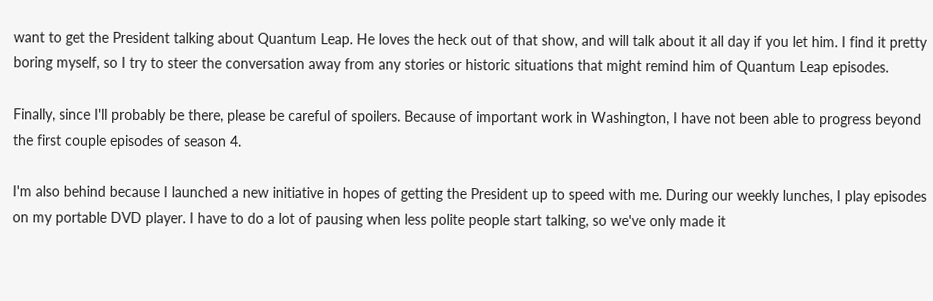want to get the President talking about Quantum Leap. He loves the heck out of that show, and will talk about it all day if you let him. I find it pretty boring myself, so I try to steer the conversation away from any stories or historic situations that might remind him of Quantum Leap episodes.

Finally, since I'll probably be there, please be careful of spoilers. Because of important work in Washington, I have not been able to progress beyond the first couple episodes of season 4.

I'm also behind because I launched a new initiative in hopes of getting the President up to speed with me. During our weekly lunches, I play episodes on my portable DVD player. I have to do a lot of pausing when less polite people start talking, so we've only made it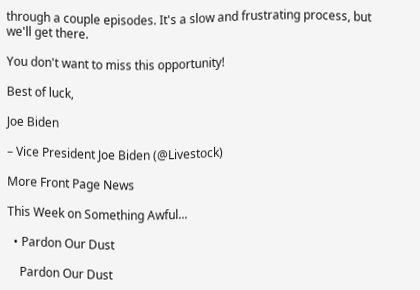through a couple episodes. It's a slow and frustrating process, but we'll get there.

You don't want to miss this opportunity!

Best of luck,

Joe Biden

– Vice President Joe Biden (@Livestock)

More Front Page News

This Week on Something Awful...

  • Pardon Our Dust

    Pardon Our Dust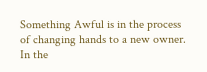Something Awful is in the process of changing hands to a new owner. In the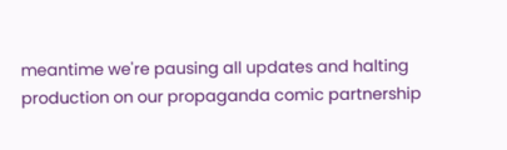meantime we're pausing all updates and halting production on our propaganda comic partnership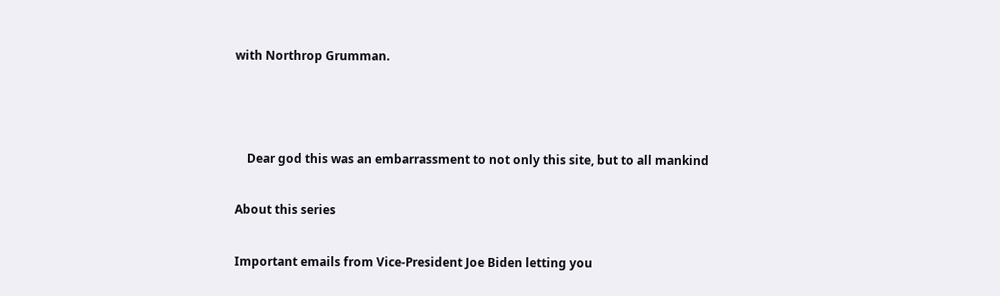with Northrop Grumman.



    Dear god this was an embarrassment to not only this site, but to all mankind

About this series

Important emails from Vice-President Joe Biden letting you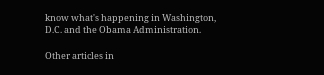know what's happening in Washington, D.C. and the Obama Administration.

Other articles in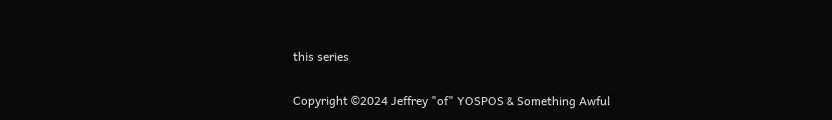this series

Copyright ©2024 Jeffrey "of" YOSPOS & Something Awful